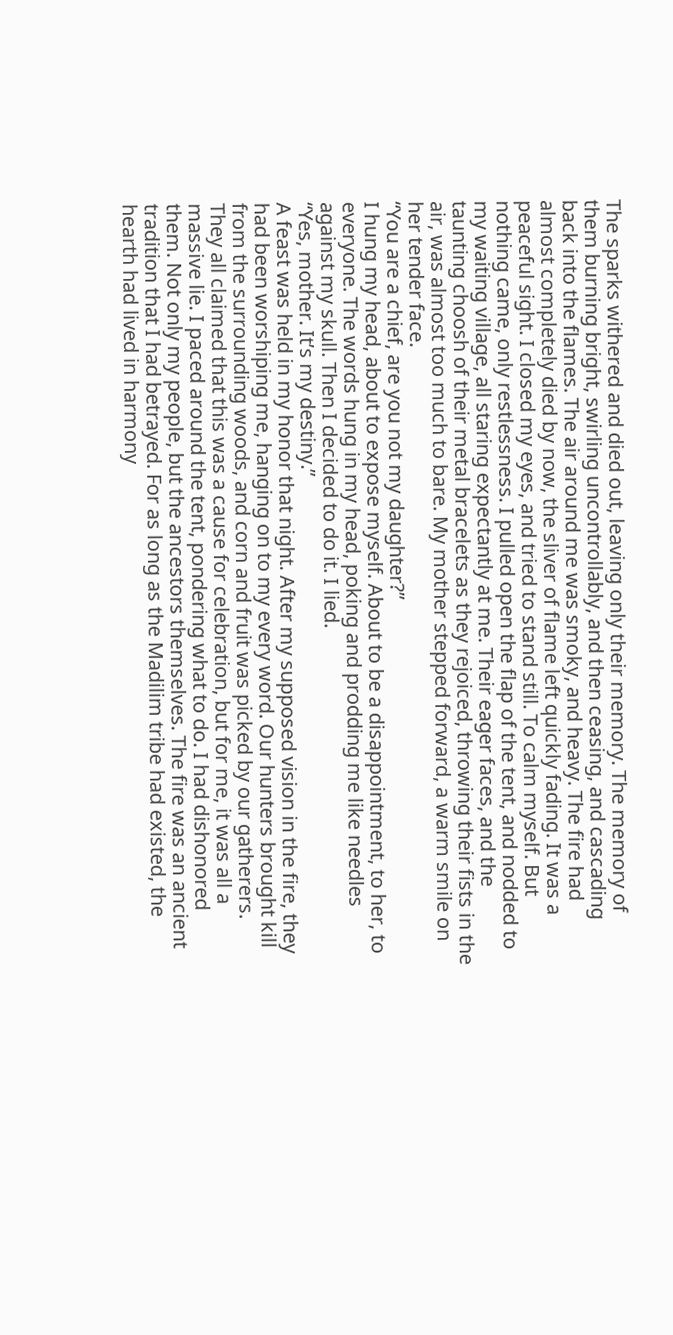The sparks withered and died out, leaving only their memory. The memory of them burning bright, swirling uncontrollably, and then ceasing, and cascading back into the flames. The air around me was smoky, and heavy. The fire had almost completely died by now, the sliver of flame left quickly fading. It was a peaceful sight. I closed my eyes, and tried to stand still. To calm myself. But nothing came, only restlessness. I pulled open the flap of the tent, and nodded to my waiting village, all staring expectantly at me. Their eager faces, and the taunting choosh of their metal bracelets as they rejoiced, throwing their fists in the air, was almost too much to bare. My mother stepped forward, a warm smile on her tender face.
“You are a chief, are you not my daughter?”
I hung my head, about to expose myself. About to be a disappointment, to her, to everyone. The words hung in my head, poking and prodding me like needles against my skull. Then I decided to do it. I lied.
“Yes, mother. It’s my destiny.”
A feast was held in my honor that night. After my supposed vision in the fire, they had been worshiping me, hanging on to my every word. Our hunters brought kill from the surrounding woods, and corn and fruit was picked by our gatherers. They all claimed that this was a cause for celebration, but for me, it was all a massive lie. I paced around the tent, pondering what to do. I had dishonored them. Not only my people, but the ancestors themselves. The fire was an ancient tradition that I had betrayed. For as long as the Madilim tribe had existed, the hearth had lived in harmony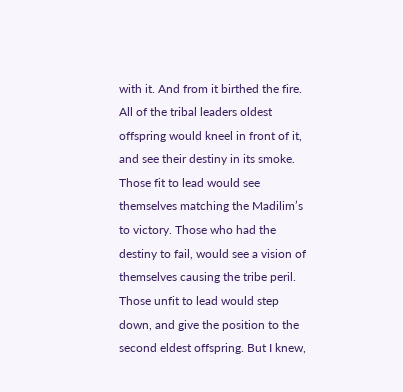with it. And from it birthed the fire. All of the tribal leaders oldest offspring would kneel in front of it, and see their destiny in its smoke. Those fit to lead would see themselves matching the Madilim’s to victory. Those who had the destiny to fail, would see a vision of themselves causing the tribe peril. Those unfit to lead would step down, and give the position to the second eldest offspring. But I knew,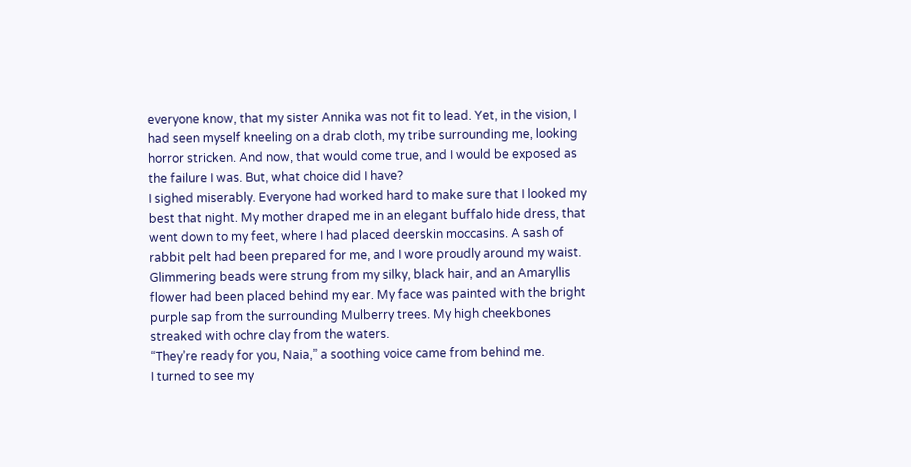everyone know, that my sister Annika was not fit to lead. Yet, in the vision, I had seen myself kneeling on a drab cloth, my tribe surrounding me, looking horror stricken. And now, that would come true, and I would be exposed as the failure I was. But, what choice did I have?
I sighed miserably. Everyone had worked hard to make sure that I looked my best that night. My mother draped me in an elegant buffalo hide dress, that went down to my feet, where I had placed deerskin moccasins. A sash of rabbit pelt had been prepared for me, and I wore proudly around my waist. Glimmering beads were strung from my silky, black hair, and an Amaryllis flower had been placed behind my ear. My face was painted with the bright purple sap from the surrounding Mulberry trees. My high cheekbones streaked with ochre clay from the waters.
“They’re ready for you, Naia,” a soothing voice came from behind me.
I turned to see my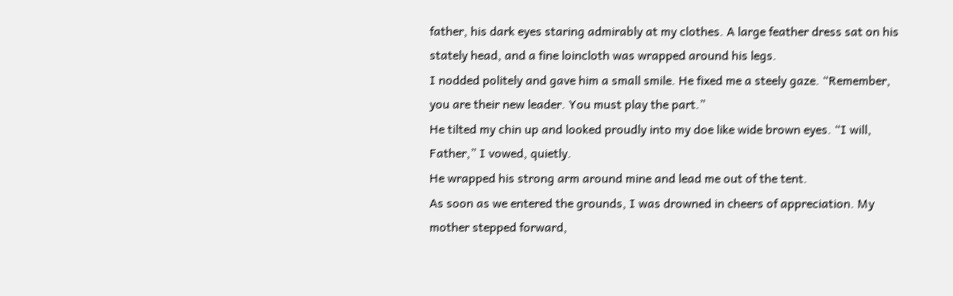father, his dark eyes staring admirably at my clothes. A large feather dress sat on his stately head, and a fine loincloth was wrapped around his legs.
I nodded politely and gave him a small smile. He fixed me a steely gaze. “Remember, you are their new leader. You must play the part.”
He tilted my chin up and looked proudly into my doe like wide brown eyes. “I will, Father,” I vowed, quietly.
He wrapped his strong arm around mine and lead me out of the tent.
As soon as we entered the grounds, I was drowned in cheers of appreciation. My mother stepped forward,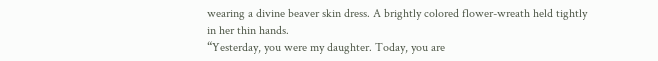wearing a divine beaver skin dress. A brightly colored flower-wreath held tightly in her thin hands.
“Yesterday, you were my daughter. Today, you are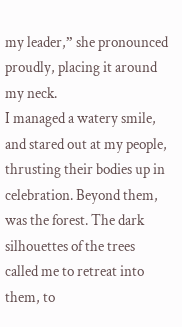my leader,” she pronounced proudly, placing it around my neck.
I managed a watery smile, and stared out at my people, thrusting their bodies up in celebration. Beyond them, was the forest. The dark silhouettes of the trees called me to retreat into them, to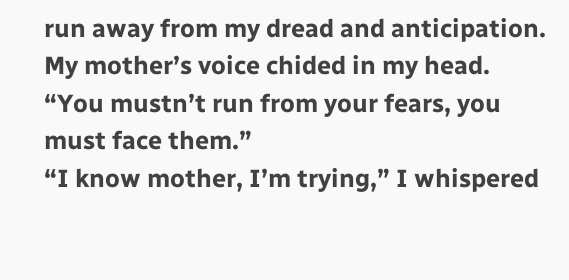run away from my dread and anticipation. My mother’s voice chided in my head.
“You mustn’t run from your fears, you must face them.”
“I know mother, I’m trying,” I whispered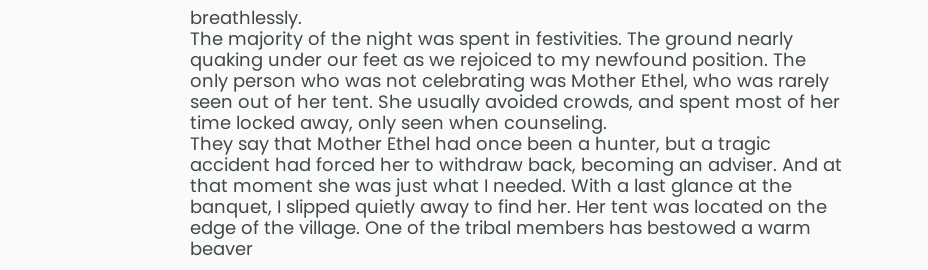breathlessly.
The majority of the night was spent in festivities. The ground nearly quaking under our feet as we rejoiced to my newfound position. The only person who was not celebrating was Mother Ethel, who was rarely seen out of her tent. She usually avoided crowds, and spent most of her time locked away, only seen when counseling.
They say that Mother Ethel had once been a hunter, but a tragic accident had forced her to withdraw back, becoming an adviser. And at that moment she was just what I needed. With a last glance at the banquet, I slipped quietly away to find her. Her tent was located on the edge of the village. One of the tribal members has bestowed a warm beaver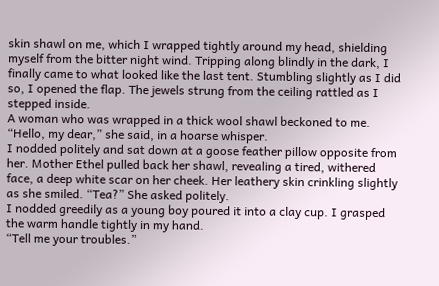skin shawl on me, which I wrapped tightly around my head, shielding myself from the bitter night wind. Tripping along blindly in the dark, I finally came to what looked like the last tent. Stumbling slightly as I did so, I opened the flap. The jewels strung from the ceiling rattled as I stepped inside.
A woman who was wrapped in a thick wool shawl beckoned to me.
“Hello, my dear,” she said, in a hoarse whisper.
I nodded politely and sat down at a goose feather pillow opposite from her. Mother Ethel pulled back her shawl, revealing a tired, withered face, a deep white scar on her cheek. Her leathery skin crinkling slightly as she smiled. “Tea?” She asked politely.
I nodded greedily as a young boy poured it into a clay cup. I grasped the warm handle tightly in my hand.
“Tell me your troubles.”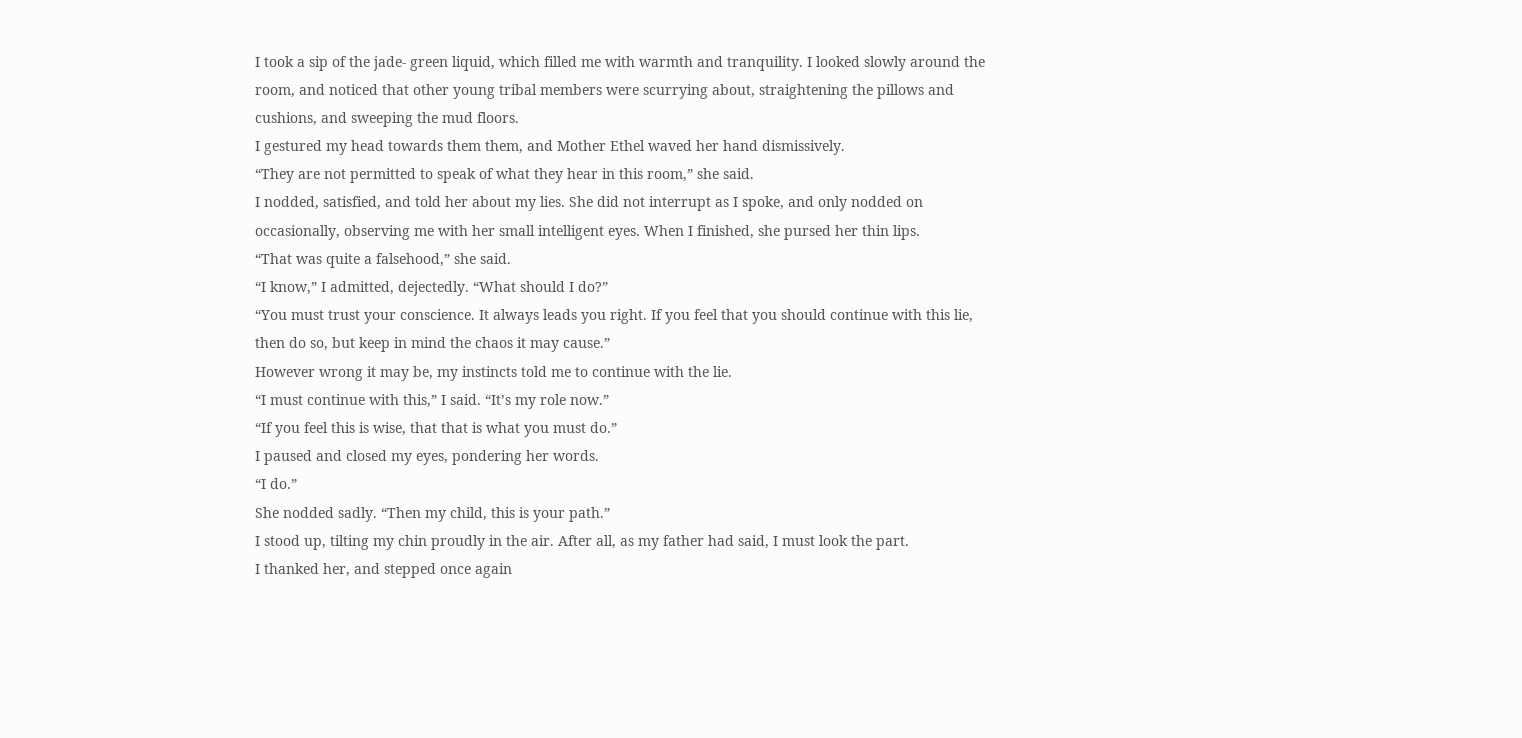I took a sip of the jade- green liquid, which filled me with warmth and tranquility. I looked slowly around the room, and noticed that other young tribal members were scurrying about, straightening the pillows and cushions, and sweeping the mud floors.
I gestured my head towards them them, and Mother Ethel waved her hand dismissively.
“They are not permitted to speak of what they hear in this room,” she said.
I nodded, satisfied, and told her about my lies. She did not interrupt as I spoke, and only nodded on occasionally, observing me with her small intelligent eyes. When I finished, she pursed her thin lips.
“That was quite a falsehood,” she said.
“I know,” I admitted, dejectedly. “What should I do?”
“You must trust your conscience. It always leads you right. If you feel that you should continue with this lie, then do so, but keep in mind the chaos it may cause.”
However wrong it may be, my instincts told me to continue with the lie.
“I must continue with this,” I said. “It’s my role now.”
“If you feel this is wise, that that is what you must do.”
I paused and closed my eyes, pondering her words.
“I do.”
She nodded sadly. “Then my child, this is your path.”
I stood up, tilting my chin proudly in the air. After all, as my father had said, I must look the part.
I thanked her, and stepped once again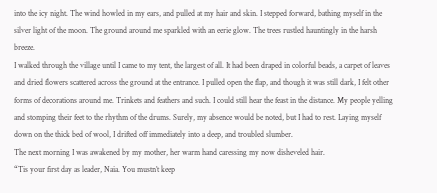into the icy night. The wind howled in my ears, and pulled at my hair and skin. I stepped forward, bathing myself in the silver light of the moon. The ground around me sparkled with an eerie glow. The trees rustled hauntingly in the harsh breeze.
I walked through the village until I came to my tent, the largest of all. It had been draped in colorful beads, a carpet of leaves and dried flowers scattered across the ground at the entrance. I pulled open the flap, and though it was still dark, I felt other forms of decorations around me. Trinkets and feathers and such. I could still hear the feast in the distance. My people yelling and stomping their feet to the rhythm of the drums. Surely, my absence would be noted, but I had to rest. Laying myself down on the thick bed of wool, I drifted off immediately into a deep, and troubled slumber.
The next morning I was awakened by my mother, her warm hand caressing my now disheveled hair.
“Tis your first day as leader, Naia. You mustn’t keep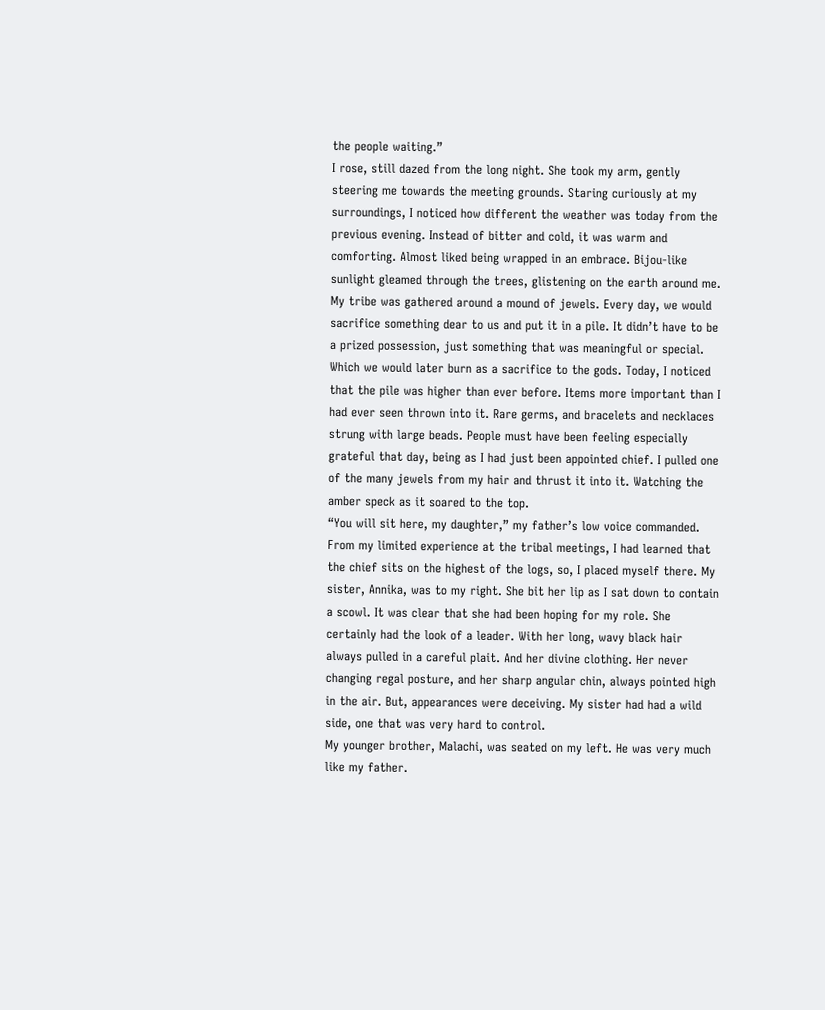the people waiting.”
I rose, still dazed from the long night. She took my arm, gently steering me towards the meeting grounds. Staring curiously at my surroundings, I noticed how different the weather was today from the previous evening. Instead of bitter and cold, it was warm and comforting. Almost liked being wrapped in an embrace. Bijou-like sunlight gleamed through the trees, glistening on the earth around me. My tribe was gathered around a mound of jewels. Every day, we would sacrifice something dear to us and put it in a pile. It didn’t have to be a prized possession, just something that was meaningful or special. Which we would later burn as a sacrifice to the gods. Today, I noticed that the pile was higher than ever before. Items more important than I had ever seen thrown into it. Rare germs, and bracelets and necklaces strung with large beads. People must have been feeling especially grateful that day, being as I had just been appointed chief. I pulled one of the many jewels from my hair and thrust it into it. Watching the amber speck as it soared to the top.
“You will sit here, my daughter,” my father’s low voice commanded.
From my limited experience at the tribal meetings, I had learned that the chief sits on the highest of the logs, so, I placed myself there. My sister, Annika, was to my right. She bit her lip as I sat down to contain a scowl. It was clear that she had been hoping for my role. She certainly had the look of a leader. With her long, wavy black hair always pulled in a careful plait. And her divine clothing. Her never changing regal posture, and her sharp angular chin, always pointed high in the air. But, appearances were deceiving. My sister had had a wild side, one that was very hard to control.
My younger brother, Malachi, was seated on my left. He was very much like my father.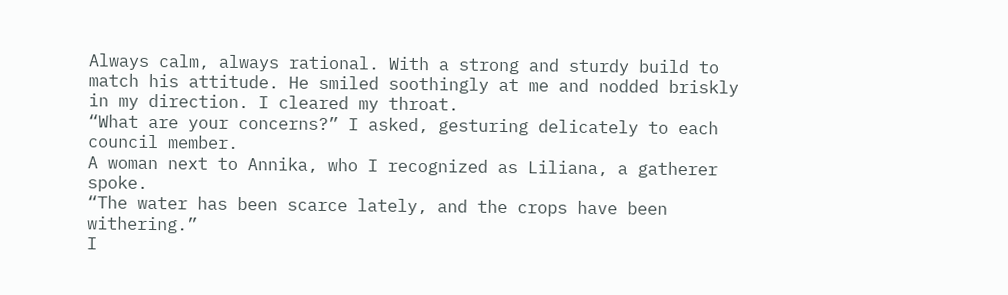Always calm, always rational. With a strong and sturdy build to match his attitude. He smiled soothingly at me and nodded briskly in my direction. I cleared my throat.
“What are your concerns?” I asked, gesturing delicately to each council member.
A woman next to Annika, who I recognized as Liliana, a gatherer spoke.
“The water has been scarce lately, and the crops have been withering.”
I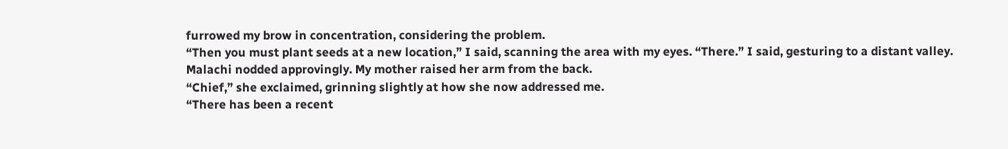furrowed my brow in concentration, considering the problem.
“Then you must plant seeds at a new location,” I said, scanning the area with my eyes. “There.” I said, gesturing to a distant valley.
Malachi nodded approvingly. My mother raised her arm from the back.
“Chief,” she exclaimed, grinning slightly at how she now addressed me.
“There has been a recent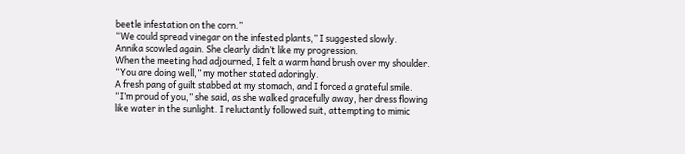beetle infestation on the corn.”
“We could spread vinegar on the infested plants,” I suggested slowly.
Annika scowled again. She clearly didn’t like my progression.
When the meeting had adjourned, I felt a warm hand brush over my shoulder.
“You are doing well,” my mother stated adoringly.
A fresh pang of guilt stabbed at my stomach, and I forced a grateful smile.
“I’m proud of you,” she said, as she walked gracefully away, her dress flowing like water in the sunlight. I reluctantly followed suit, attempting to mimic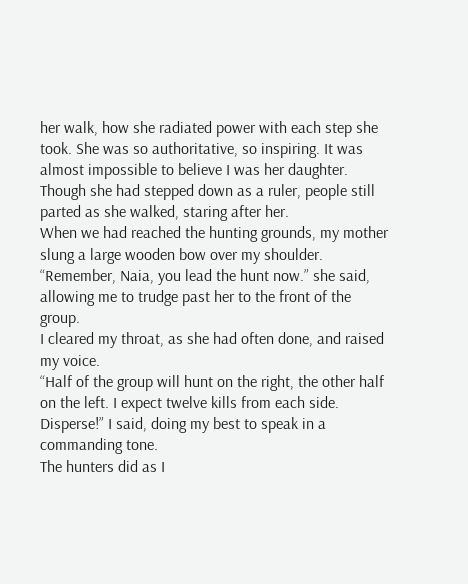her walk, how she radiated power with each step she took. She was so authoritative, so inspiring. It was almost impossible to believe I was her daughter. Though she had stepped down as a ruler, people still parted as she walked, staring after her.
When we had reached the hunting grounds, my mother slung a large wooden bow over my shoulder.
“Remember, Naia, you lead the hunt now.” she said, allowing me to trudge past her to the front of the group.
I cleared my throat, as she had often done, and raised my voice.
“Half of the group will hunt on the right, the other half on the left. I expect twelve kills from each side. Disperse!” I said, doing my best to speak in a commanding tone.
The hunters did as I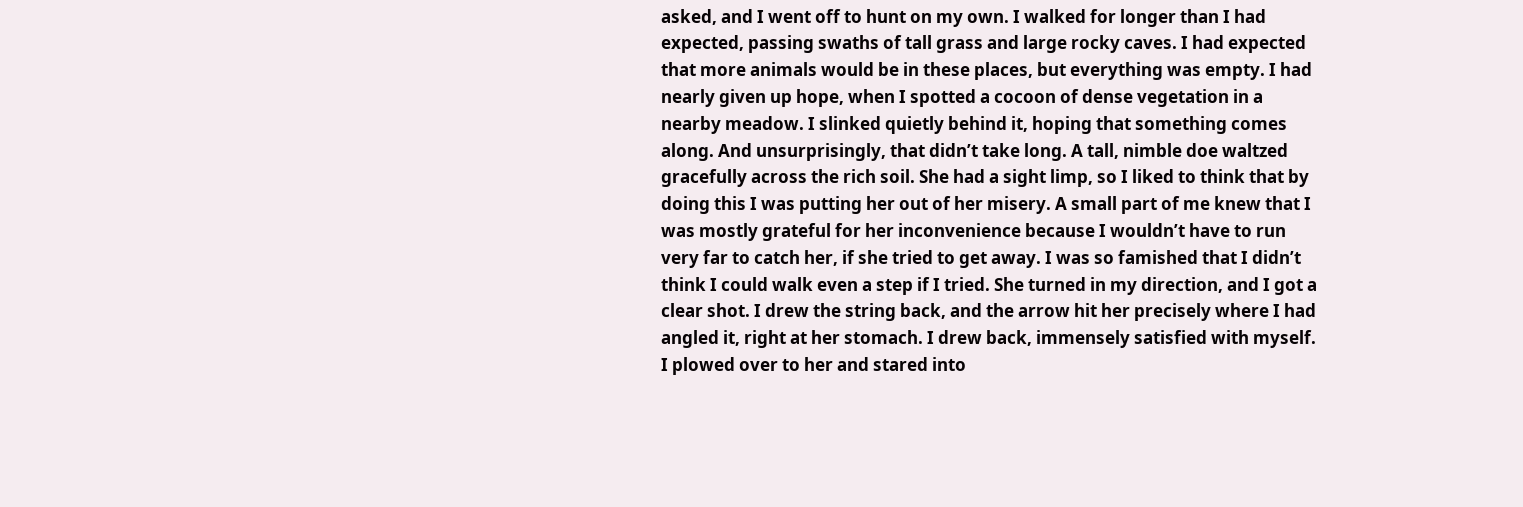asked, and I went off to hunt on my own. I walked for longer than I had expected, passing swaths of tall grass and large rocky caves. I had expected that more animals would be in these places, but everything was empty. I had nearly given up hope, when I spotted a cocoon of dense vegetation in a nearby meadow. I slinked quietly behind it, hoping that something comes along. And unsurprisingly, that didn’t take long. A tall, nimble doe waltzed gracefully across the rich soil. She had a sight limp, so I liked to think that by doing this I was putting her out of her misery. A small part of me knew that I was mostly grateful for her inconvenience because I wouldn’t have to run very far to catch her, if she tried to get away. I was so famished that I didn’t think I could walk even a step if I tried. She turned in my direction, and I got a clear shot. I drew the string back, and the arrow hit her precisely where I had angled it, right at her stomach. I drew back, immensely satisfied with myself. I plowed over to her and stared into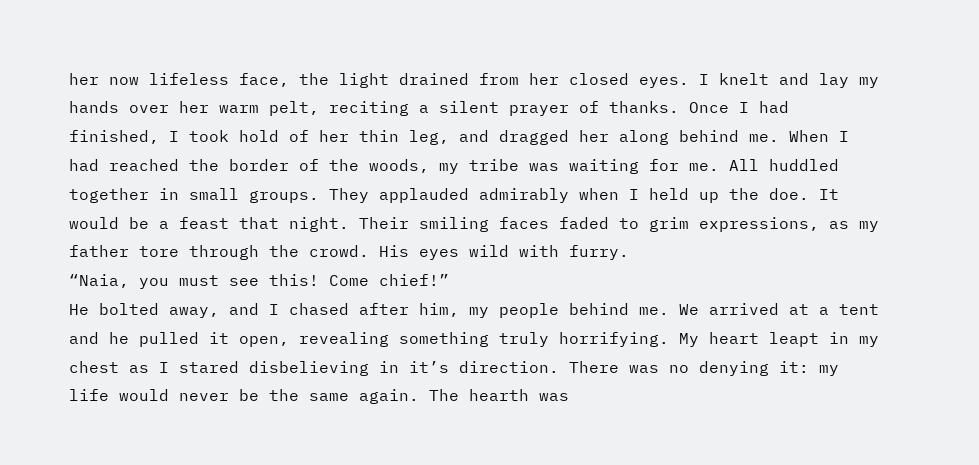her now lifeless face, the light drained from her closed eyes. I knelt and lay my hands over her warm pelt, reciting a silent prayer of thanks. Once I had finished, I took hold of her thin leg, and dragged her along behind me. When I had reached the border of the woods, my tribe was waiting for me. All huddled together in small groups. They applauded admirably when I held up the doe. It would be a feast that night. Their smiling faces faded to grim expressions, as my father tore through the crowd. His eyes wild with furry.
“Naia, you must see this! Come chief!”
He bolted away, and I chased after him, my people behind me. We arrived at a tent and he pulled it open, revealing something truly horrifying. My heart leapt in my chest as I stared disbelieving in it’s direction. There was no denying it: my life would never be the same again. The hearth was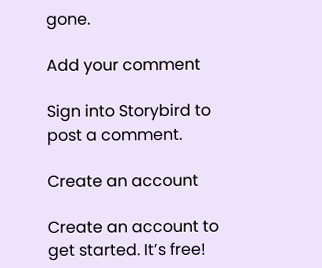gone.

Add your comment

Sign into Storybird to post a comment.

Create an account

Create an account to get started. It’s free!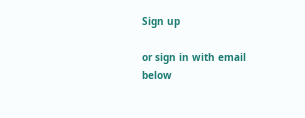Sign up

or sign in with email below